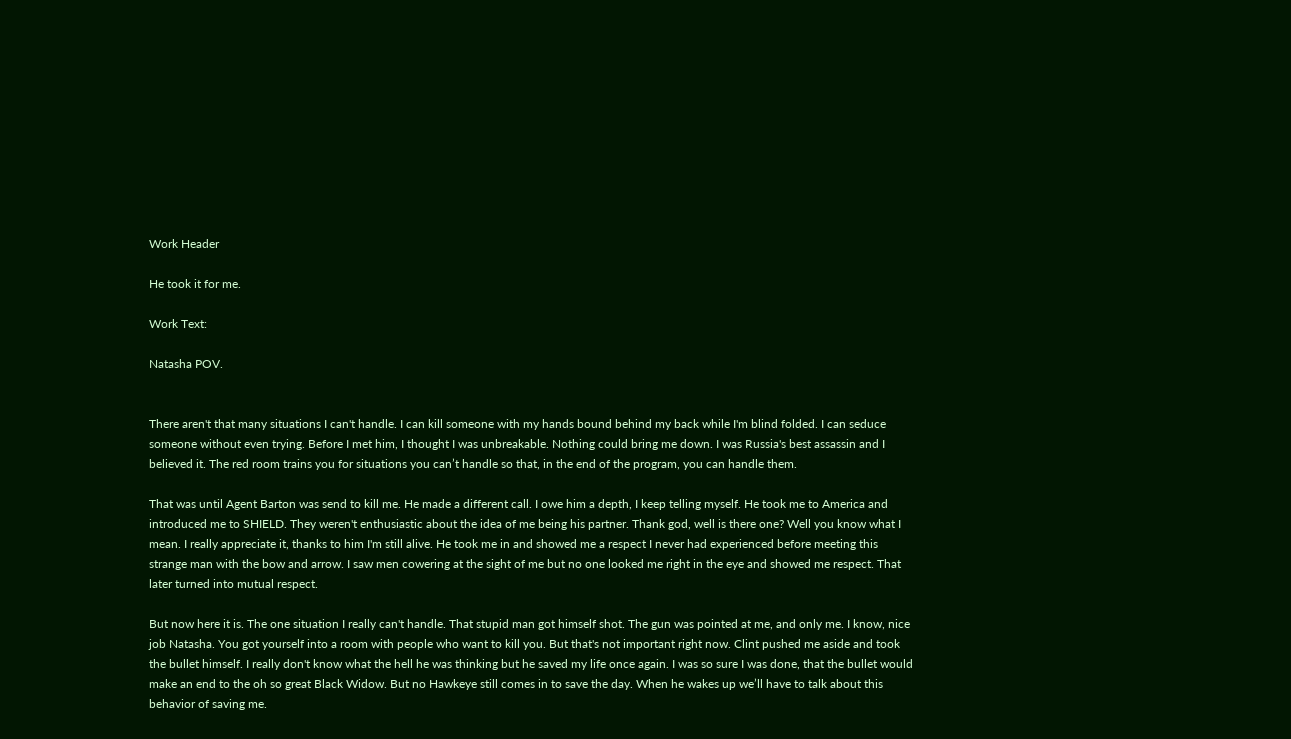Work Header

He took it for me.

Work Text:

Natasha POV.


There aren't that many situations I can't handle. I can kill someone with my hands bound behind my back while I'm blind folded. I can seduce someone without even trying. Before I met him, I thought I was unbreakable. Nothing could bring me down. I was Russia's best assassin and I believed it. The red room trains you for situations you can’t handle so that, in the end of the program, you can handle them.

That was until Agent Barton was send to kill me. He made a different call. I owe him a depth, I keep telling myself. He took me to America and introduced me to SHIELD. They weren't enthusiastic about the idea of me being his partner. Thank god, well is there one? Well you know what I mean. I really appreciate it, thanks to him I'm still alive. He took me in and showed me a respect I never had experienced before meeting this strange man with the bow and arrow. I saw men cowering at the sight of me but no one looked me right in the eye and showed me respect. That later turned into mutual respect.

But now here it is. The one situation I really can't handle. That stupid man got himself shot. The gun was pointed at me, and only me. I know, nice job Natasha. You got yourself into a room with people who want to kill you. But that's not important right now. Clint pushed me aside and took the bullet himself. I really don't know what the hell he was thinking but he saved my life once again. I was so sure I was done, that the bullet would make an end to the oh so great Black Widow. But no Hawkeye still comes in to save the day. When he wakes up we’ll have to talk about this behavior of saving me.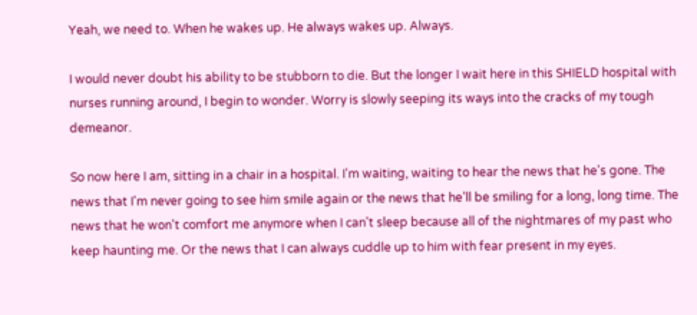Yeah, we need to. When he wakes up. He always wakes up. Always.

I would never doubt his ability to be stubborn to die. But the longer I wait here in this SHIELD hospital with nurses running around, I begin to wonder. Worry is slowly seeping its ways into the cracks of my tough demeanor.

So now here I am, sitting in a chair in a hospital. I'm waiting, waiting to hear the news that he's gone. The news that I'm never going to see him smile again or the news that he’ll be smiling for a long, long time. The news that he won't comfort me anymore when I can't sleep because all of the nightmares of my past who keep haunting me. Or the news that I can always cuddle up to him with fear present in my eyes.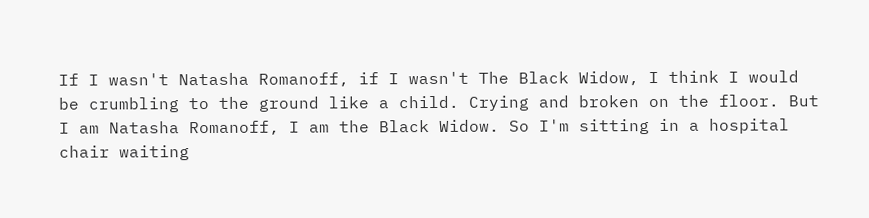If I wasn't Natasha Romanoff, if I wasn't The Black Widow, I think I would be crumbling to the ground like a child. Crying and broken on the floor. But I am Natasha Romanoff, I am the Black Widow. So I'm sitting in a hospital chair waiting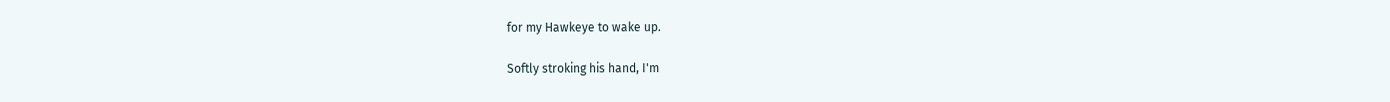for my Hawkeye to wake up.

Softly stroking his hand, I'm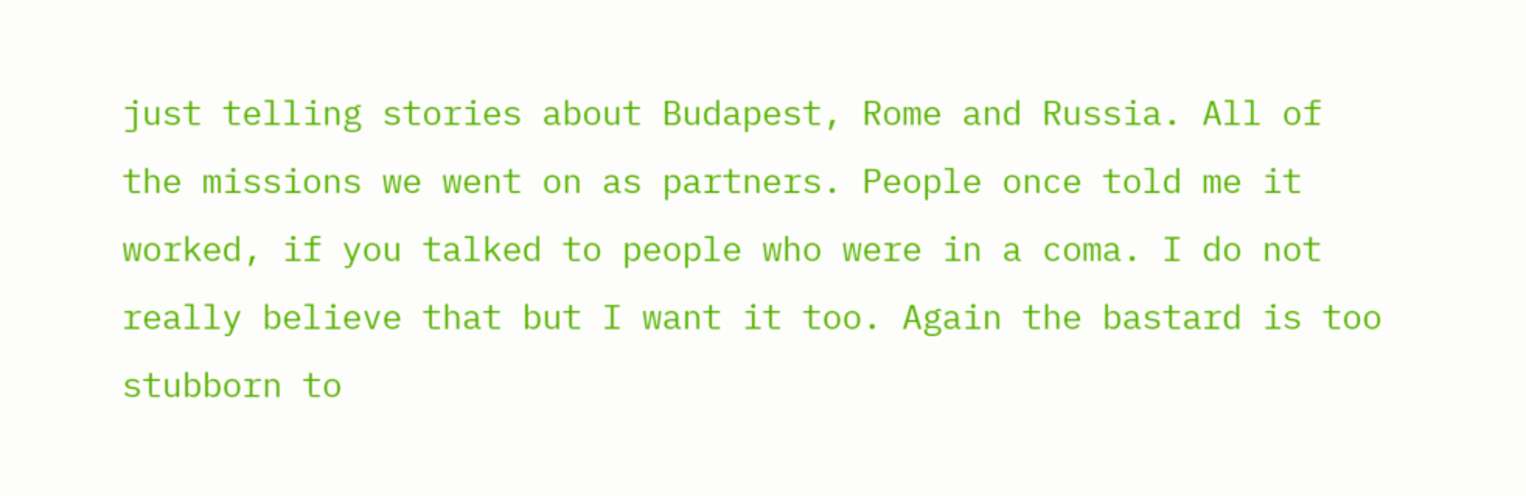just telling stories about Budapest, Rome and Russia. All of the missions we went on as partners. People once told me it worked, if you talked to people who were in a coma. I do not really believe that but I want it too. Again the bastard is too stubborn to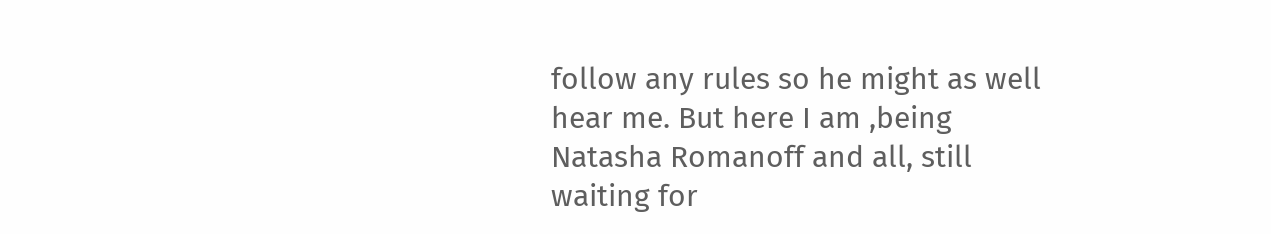follow any rules so he might as well hear me. But here I am ,being Natasha Romanoff and all, still waiting for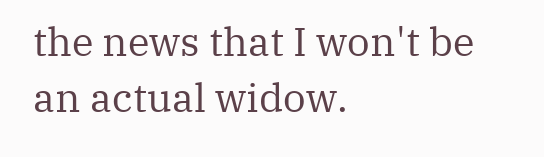the news that I won't be an actual widow.